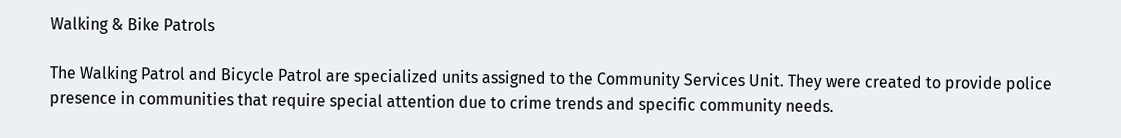Walking & Bike Patrols

The Walking Patrol and Bicycle Patrol are specialized units assigned to the Community Services Unit. They were created to provide police presence in communities that require special attention due to crime trends and specific community needs.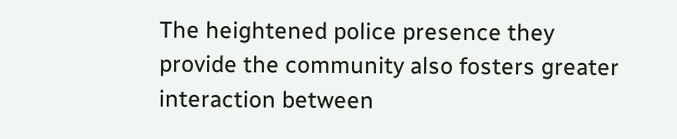The heightened police presence they provide the community also fosters greater interaction between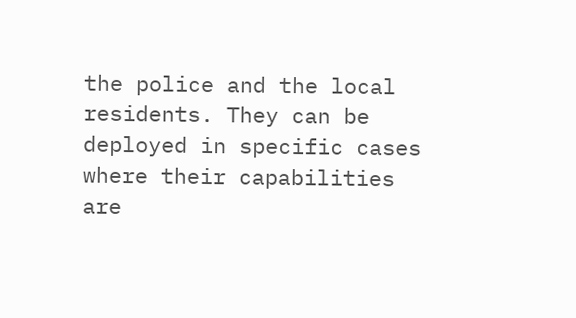the police and the local residents. They can be deployed in specific cases where their capabilities are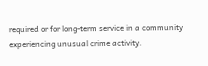required or for long-term service in a community experiencing unusual crime activity.